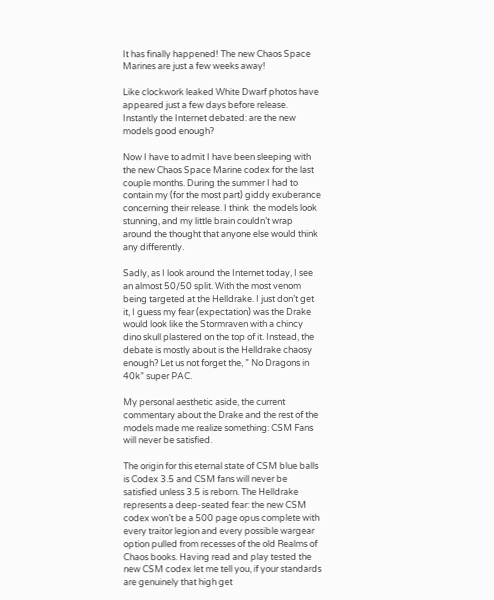It has finally happened! The new Chaos Space Marines are just a few weeks away!

Like clockwork leaked White Dwarf photos have appeared just a few days before release. Instantly the Internet debated: are the new models good enough?

Now I have to admit I have been sleeping with the new Chaos Space Marine codex for the last couple months. During the summer I had to contain my (for the most part) giddy exuberance concerning their release. I think  the models look stunning, and my little brain couldn’t wrap around the thought that anyone else would think any differently.

Sadly, as I look around the Internet today, I see an almost 50/50 split. With the most venom being targeted at the Helldrake. I just don’t get it, I guess my fear (expectation) was the Drake would look like the Stormraven with a chincy dino skull plastered on the top of it. Instead, the debate is mostly about is the Helldrake chaosy enough? Let us not forget the, ” No Dragons in 40k” super PAC.

My personal aesthetic aside, the current commentary about the Drake and the rest of the models made me realize something: CSM Fans will never be satisfied.

The origin for this eternal state of CSM blue balls is Codex 3.5 and CSM fans will never be satisfied unless 3.5 is reborn. The Helldrake represents a deep-seated fear: the new CSM codex won’t be a 500 page opus complete with every traitor legion and every possible wargear option pulled from recesses of the old Realms of Chaos books. Having read and play tested the new CSM codex let me tell you, if your standards are genuinely that high get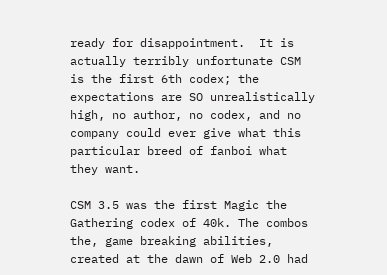ready for disappointment.  It is actually terribly unfortunate CSM is the first 6th codex; the expectations are SO unrealistically high, no author, no codex, and no company could ever give what this particular breed of fanboi what they want.

CSM 3.5 was the first Magic the Gathering codex of 40k. The combos the, game breaking abilities, created at the dawn of Web 2.0 had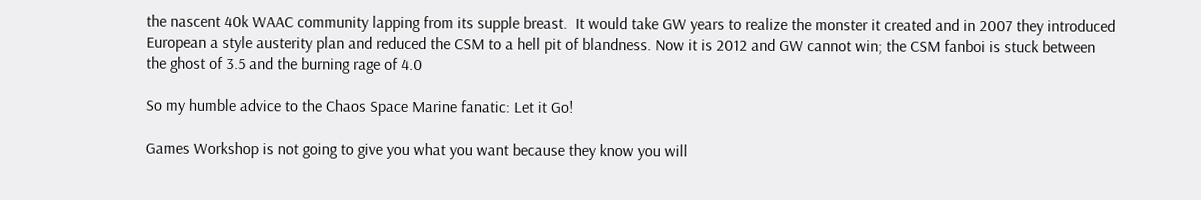the nascent 40k WAAC community lapping from its supple breast.  It would take GW years to realize the monster it created and in 2007 they introduced European a style austerity plan and reduced the CSM to a hell pit of blandness. Now it is 2012 and GW cannot win; the CSM fanboi is stuck between the ghost of 3.5 and the burning rage of 4.0

So my humble advice to the Chaos Space Marine fanatic: Let it Go!

Games Workshop is not going to give you what you want because they know you will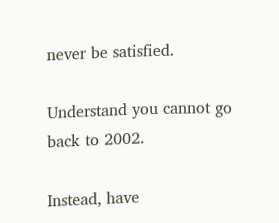never be satisfied.

Understand you cannot go back to 2002.

Instead, have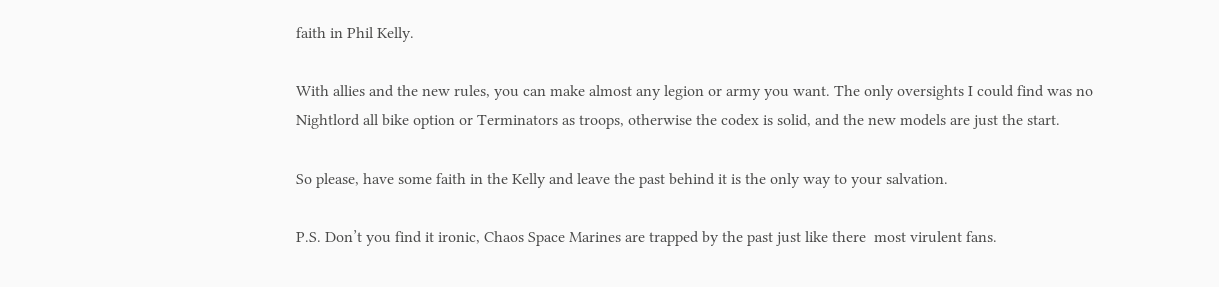faith in Phil Kelly.

With allies and the new rules, you can make almost any legion or army you want. The only oversights I could find was no Nightlord all bike option or Terminators as troops, otherwise the codex is solid, and the new models are just the start.

So please, have some faith in the Kelly and leave the past behind it is the only way to your salvation.

P.S. Don’t you find it ironic, Chaos Space Marines are trapped by the past just like there  most virulent fans.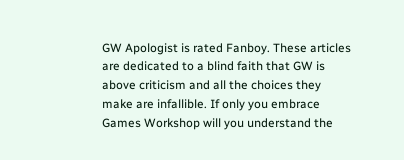GW Apologist is rated Fanboy. These articles are dedicated to a blind faith that GW is above criticism and all the choices they make are infallible. If only you embrace Games Workshop will you understand the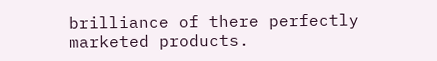brilliance of there perfectly marketed products.